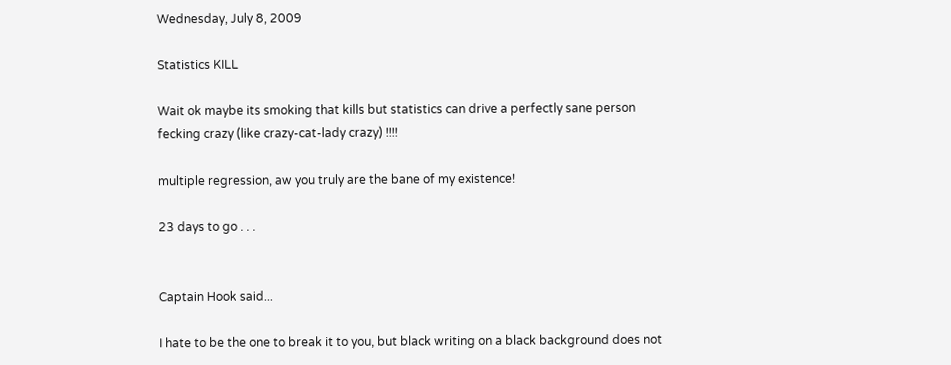Wednesday, July 8, 2009

Statistics KILL

Wait ok maybe its smoking that kills but statistics can drive a perfectly sane person fecking crazy (like crazy-cat-lady crazy) !!!!

multiple regression, aw you truly are the bane of my existence!

23 days to go . . .


Captain Hook said...

I hate to be the one to break it to you, but black writing on a black background does not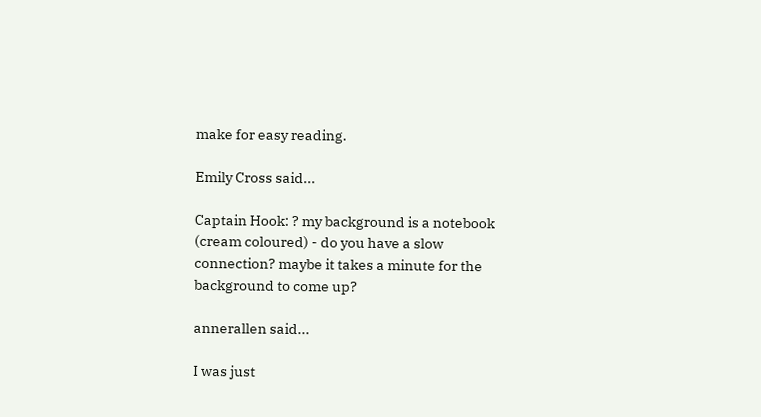make for easy reading.

Emily Cross said...

Captain Hook: ? my background is a notebook (cream coloured) - do you have a slow connection? maybe it takes a minute for the background to come up?

annerallen said...

I was just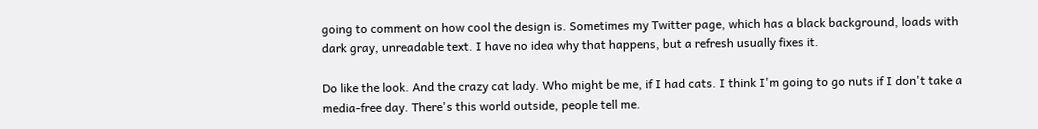going to comment on how cool the design is. Sometimes my Twitter page, which has a black background, loads with dark gray, unreadable text. I have no idea why that happens, but a refresh usually fixes it.

Do like the look. And the crazy cat lady. Who might be me, if I had cats. I think I'm going to go nuts if I don't take a media-free day. There's this world outside, people tell me.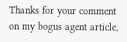Thanks for your comment on my bogus agent article,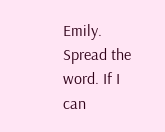Emily. Spread the word. If I can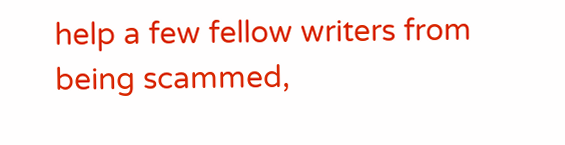help a few fellow writers from being scammed,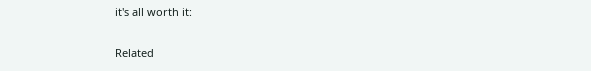it's all worth it:

Related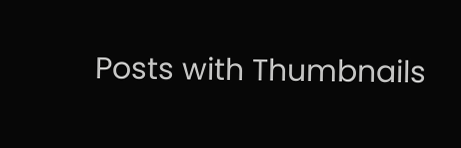Posts with Thumbnails